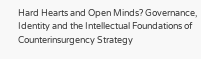Hard Hearts and Open Minds? Governance, Identity and the Intellectual Foundations of Counterinsurgency Strategy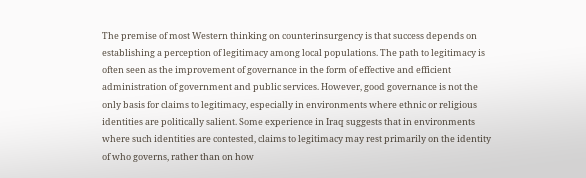The premise of most Western thinking on counterinsurgency is that success depends on establishing a perception of legitimacy among local populations. The path to legitimacy is often seen as the improvement of governance in the form of effective and efficient administration of government and public services. However, good governance is not the only basis for claims to legitimacy, especially in environments where ethnic or religious identities are politically salient. Some experience in Iraq suggests that in environments where such identities are contested, claims to legitimacy may rest primarily on the identity of who governs, rather than on how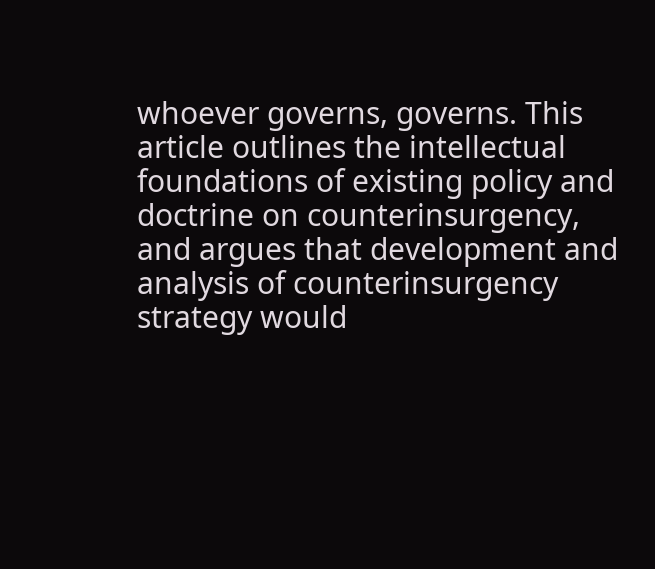whoever governs, governs. This article outlines the intellectual foundations of existing policy and doctrine on counterinsurgency, and argues that development and analysis of counterinsurgency strategy would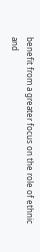benefit from a greater focus on the role of ethnic and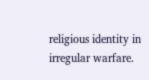religious identity in irregular warfare.